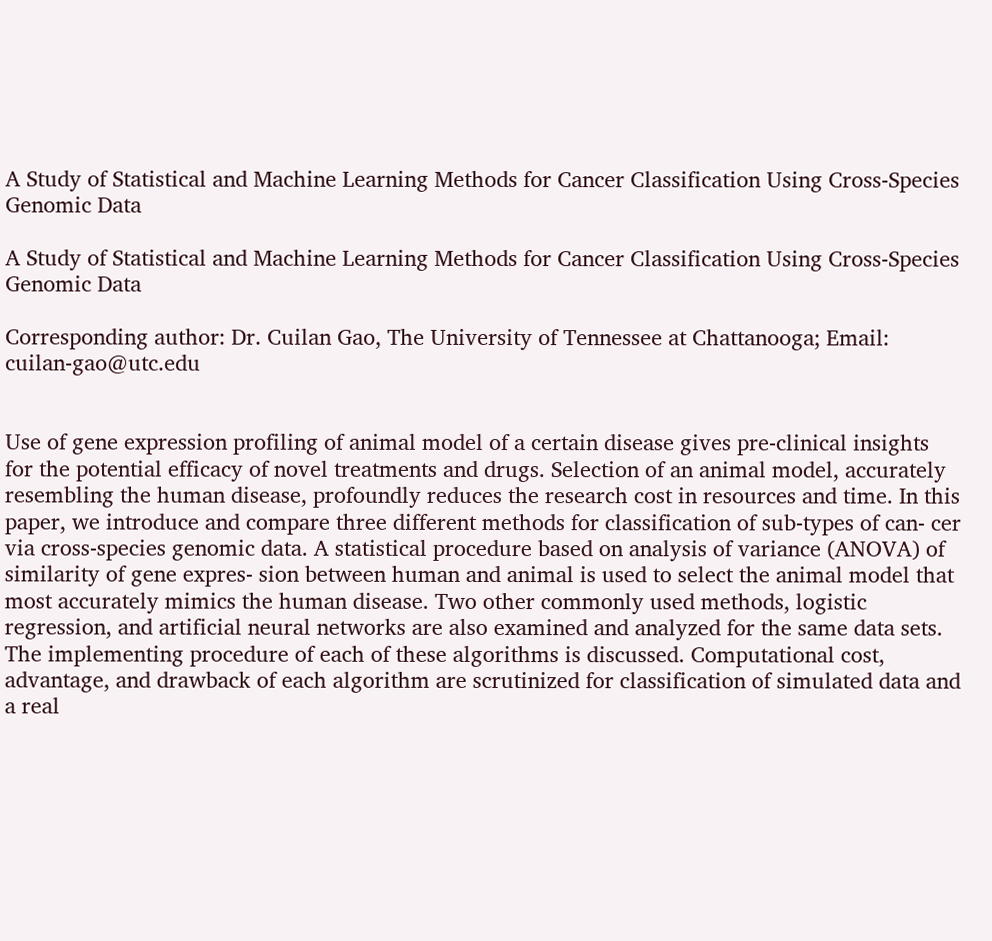A Study of Statistical and Machine Learning Methods for Cancer Classification Using Cross-Species Genomic Data

A Study of Statistical and Machine Learning Methods for Cancer Classification Using Cross-Species Genomic Data

Corresponding author: Dr. Cuilan Gao, The University of Tennessee at Chattanooga; Email: cuilan-gao@utc.edu


Use of gene expression profiling of animal model of a certain disease gives pre-clinical insights for the potential efficacy of novel treatments and drugs. Selection of an animal model, accurately resembling the human disease, profoundly reduces the research cost in resources and time. In this paper, we introduce and compare three different methods for classification of sub-types of can- cer via cross-species genomic data. A statistical procedure based on analysis of variance (ANOVA) of similarity of gene expres- sion between human and animal is used to select the animal model that most accurately mimics the human disease. Two other commonly used methods, logistic regression, and artificial neural networks are also examined and analyzed for the same data sets. The implementing procedure of each of these algorithms is discussed. Computational cost, advantage, and drawback of each algorithm are scrutinized for classification of simulated data and a real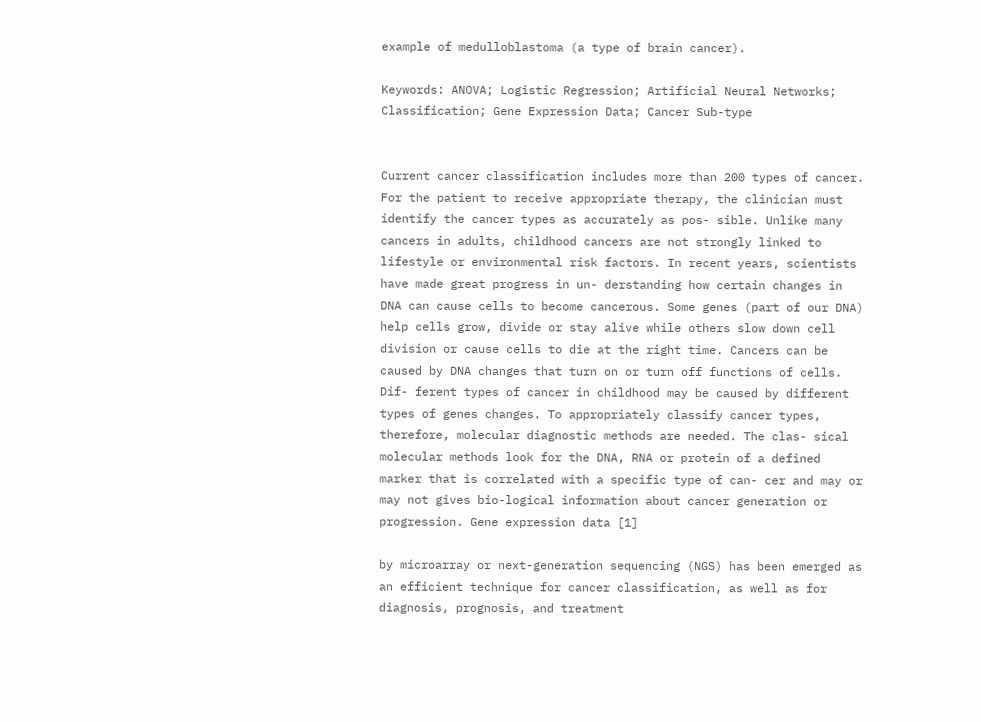example of medulloblastoma (a type of brain cancer).

Keywords: ANOVA; Logistic Regression; Artificial Neural Networks; Classification; Gene Expression Data; Cancer Sub-type


Current cancer classification includes more than 200 types of cancer. For the patient to receive appropriate therapy, the clinician must identify the cancer types as accurately as pos- sible. Unlike many cancers in adults, childhood cancers are not strongly linked to lifestyle or environmental risk factors. In recent years, scientists have made great progress in un- derstanding how certain changes in DNA can cause cells to become cancerous. Some genes (part of our DNA) help cells grow, divide or stay alive while others slow down cell division or cause cells to die at the right time. Cancers can be caused by DNA changes that turn on or turn off functions of cells. Dif- ferent types of cancer in childhood may be caused by different types of genes changes. To appropriately classify cancer types, therefore, molecular diagnostic methods are needed. The clas- sical molecular methods look for the DNA, RNA or protein of a defined marker that is correlated with a specific type of can- cer and may or may not gives bio-logical information about cancer generation or progression. Gene expression data [1]

by microarray or next-generation sequencing (NGS) has been emerged as an efficient technique for cancer classification, as well as for diagnosis, prognosis, and treatment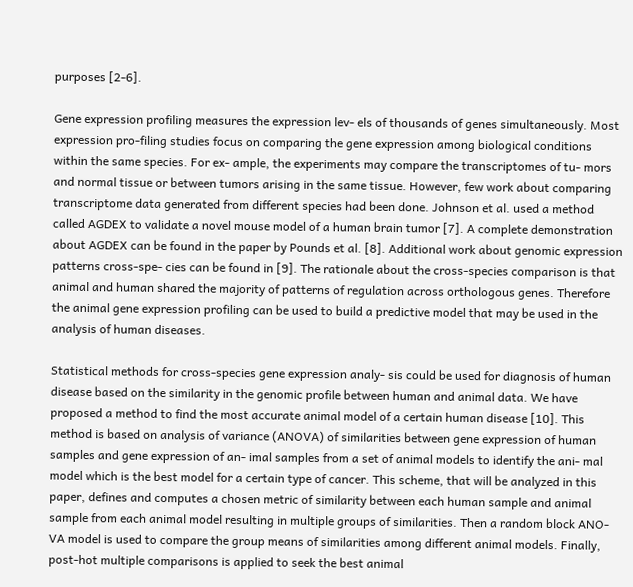purposes [2-6].

Gene expression profiling measures the expression lev- els of thousands of genes simultaneously. Most expression pro-filing studies focus on comparing the gene expression among biological conditions within the same species. For ex- ample, the experiments may compare the transcriptomes of tu- mors and normal tissue or between tumors arising in the same tissue. However, few work about comparing transcriptome data generated from different species had been done. Johnson et al. used a method called AGDEX to validate a novel mouse model of a human brain tumor [7]. A complete demonstration about AGDEX can be found in the paper by Pounds et al. [8]. Additional work about genomic expression patterns cross-spe- cies can be found in [9]. The rationale about the cross-species comparison is that animal and human shared the majority of patterns of regulation across orthologous genes. Therefore the animal gene expression profiling can be used to build a predictive model that may be used in the analysis of human diseases.

Statistical methods for cross-species gene expression analy- sis could be used for diagnosis of human disease based on the similarity in the genomic profile between human and animal data. We have proposed a method to find the most accurate animal model of a certain human disease [10]. This method is based on analysis of variance (ANOVA) of similarities between gene expression of human samples and gene expression of an- imal samples from a set of animal models to identify the ani- mal model which is the best model for a certain type of cancer. This scheme, that will be analyzed in this paper, defines and computes a chosen metric of similarity between each human sample and animal sample from each animal model resulting in multiple groups of similarities. Then a random block ANO- VA model is used to compare the group means of similarities among different animal models. Finally, post-hot multiple comparisons is applied to seek the best animal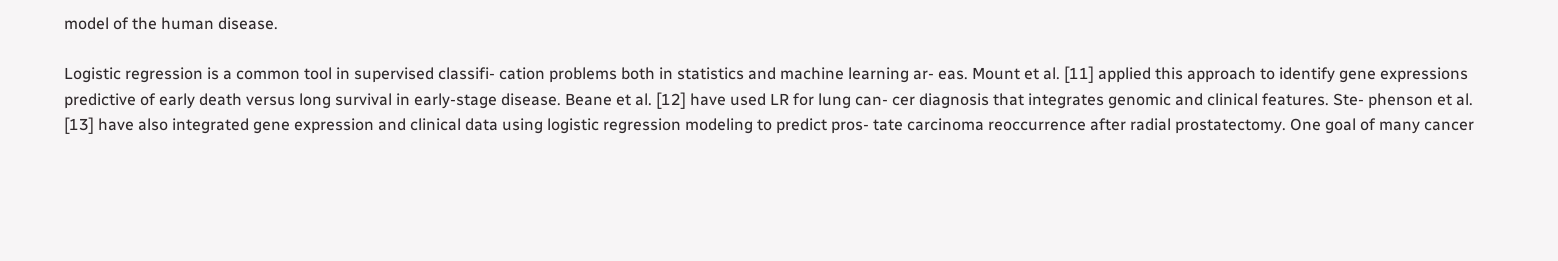model of the human disease.

Logistic regression is a common tool in supervised classifi- cation problems both in statistics and machine learning ar- eas. Mount et al. [11] applied this approach to identify gene expressions predictive of early death versus long survival in early-stage disease. Beane et al. [12] have used LR for lung can- cer diagnosis that integrates genomic and clinical features. Ste- phenson et al. [13] have also integrated gene expression and clinical data using logistic regression modeling to predict pros- tate carcinoma reoccurrence after radial prostatectomy. One goal of many cancer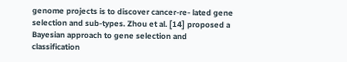genome projects is to discover cancer-re- lated gene selection and sub-types. Zhou et al. [14] proposed a Bayesian approach to gene selection and classification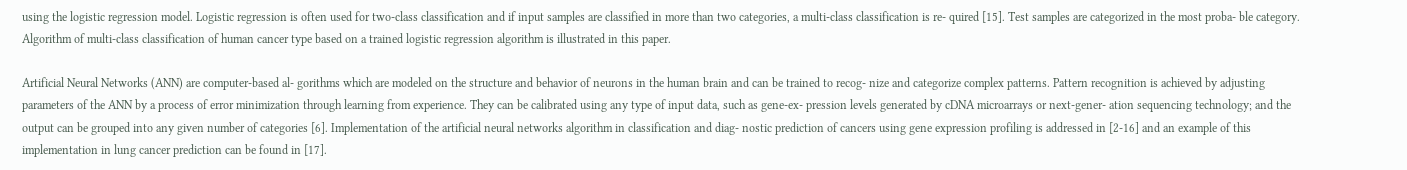using the logistic regression model. Logistic regression is often used for two-class classification and if input samples are classified in more than two categories, a multi-class classification is re- quired [15]. Test samples are categorized in the most proba- ble category. Algorithm of multi-class classification of human cancer type based on a trained logistic regression algorithm is illustrated in this paper.

Artificial Neural Networks (ANN) are computer-based al- gorithms which are modeled on the structure and behavior of neurons in the human brain and can be trained to recog- nize and categorize complex patterns. Pattern recognition is achieved by adjusting parameters of the ANN by a process of error minimization through learning from experience. They can be calibrated using any type of input data, such as gene-ex- pression levels generated by cDNA microarrays or next-gener- ation sequencing technology; and the output can be grouped into any given number of categories [6]. Implementation of the artificial neural networks algorithm in classification and diag- nostic prediction of cancers using gene expression profiling is addressed in [2-16] and an example of this implementation in lung cancer prediction can be found in [17].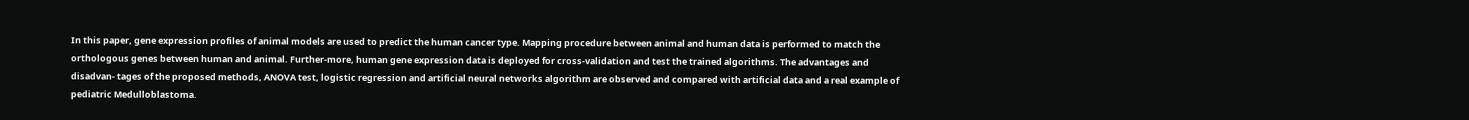In this paper, gene expression profiles of animal models are used to predict the human cancer type. Mapping procedure between animal and human data is performed to match the orthologous genes between human and animal. Further-more, human gene expression data is deployed for cross-validation and test the trained algorithms. The advantages and disadvan- tages of the proposed methods, ANOVA test, logistic regression and artificial neural networks algorithm are observed and compared with artificial data and a real example of pediatric Medulloblastoma.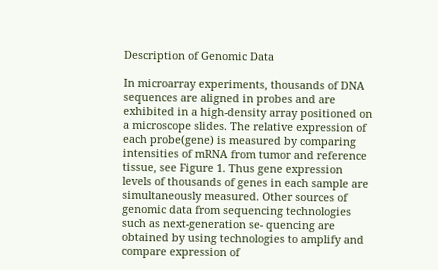Description of Genomic Data

In microarray experiments, thousands of DNA sequences are aligned in probes and are exhibited in a high-density array positioned on a microscope slides. The relative expression of each probe(gene) is measured by comparing intensities of mRNA from tumor and reference tissue, see Figure 1. Thus gene expression levels of thousands of genes in each sample are simultaneously measured. Other sources of genomic data from sequencing technologies such as next-generation se- quencing are obtained by using technologies to amplify and compare expression of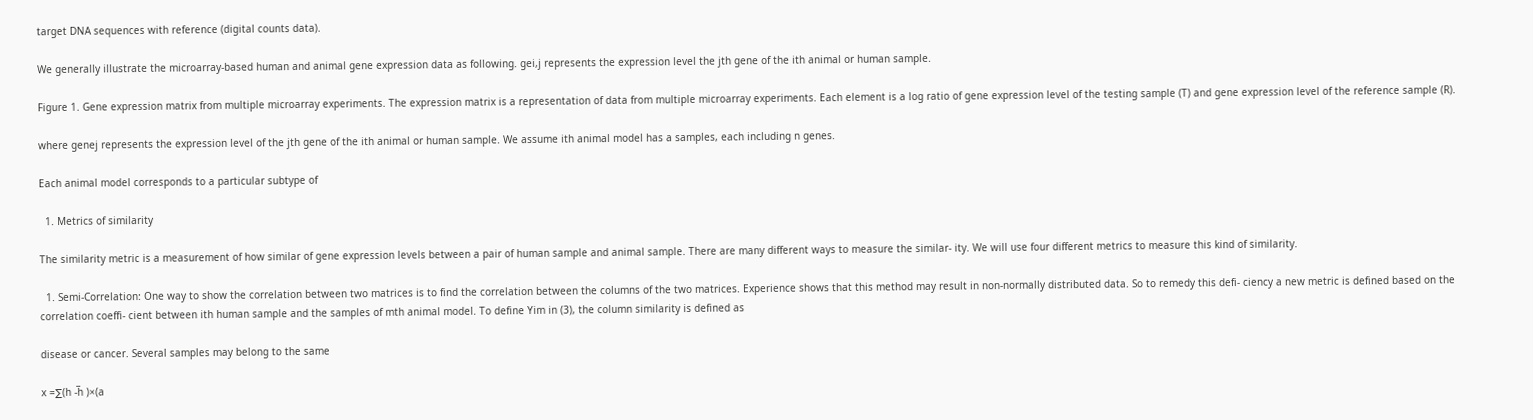target DNA sequences with reference (digital counts data).

We generally illustrate the microarray-based human and animal gene expression data as following. gei,j represents the expression level the jth gene of the ith animal or human sample.

Figure 1. Gene expression matrix from multiple microarray experiments. The expression matrix is a representation of data from multiple microarray experiments. Each element is a log ratio of gene expression level of the testing sample (T) and gene expression level of the reference sample (R).

where genej represents the expression level of the jth gene of the ith animal or human sample. We assume ith animal model has a samples, each including n genes.

Each animal model corresponds to a particular subtype of

  1. Metrics of similarity

The similarity metric is a measurement of how similar of gene expression levels between a pair of human sample and animal sample. There are many different ways to measure the similar- ity. We will use four different metrics to measure this kind of similarity.

  1. Semi-Correlation: One way to show the correlation between two matrices is to find the correlation between the columns of the two matrices. Experience shows that this method may result in non-normally distributed data. So to remedy this defi- ciency a new metric is defined based on the correlation coeffi- cient between ith human sample and the samples of mth animal model. To define Yim in (3), the column similarity is defined as

disease or cancer. Several samples may belong to the same

x =∑(h -h̅ )×(a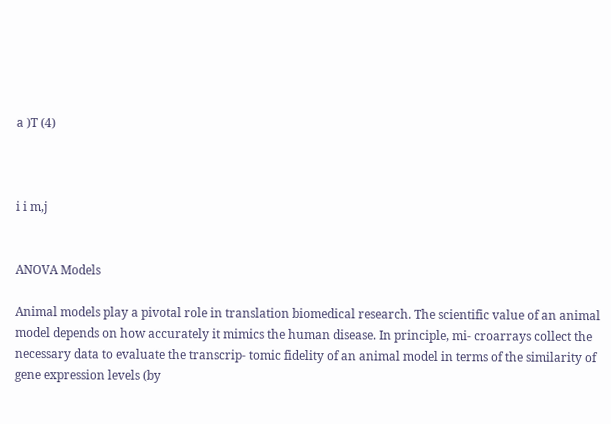a )T (4)



i i m,j


ANOVA Models

Animal models play a pivotal role in translation biomedical research. The scientific value of an animal model depends on how accurately it mimics the human disease. In principle, mi- croarrays collect the necessary data to evaluate the transcrip- tomic fidelity of an animal model in terms of the similarity of gene expression levels (by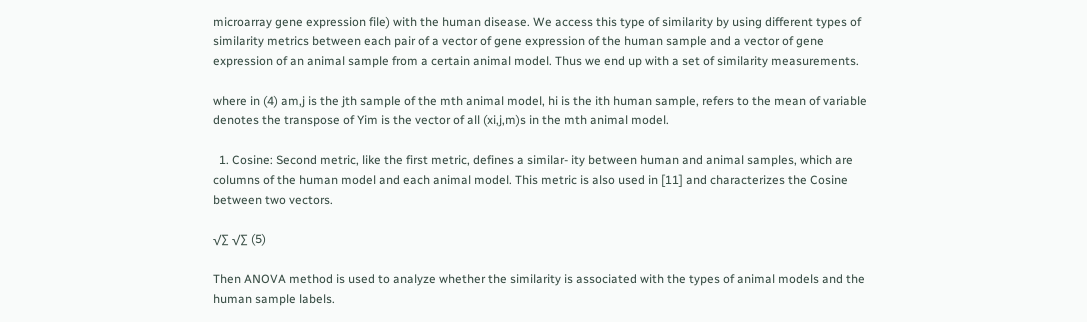microarray gene expression file) with the human disease. We access this type of similarity by using different types of similarity metrics between each pair of a vector of gene expression of the human sample and a vector of gene expression of an animal sample from a certain animal model. Thus we end up with a set of similarity measurements.

where in (4) am,j is the jth sample of the mth animal model, hi is the ith human sample, refers to the mean of variable denotes the transpose of Yim is the vector of all (xi,j,m)s in the mth animal model.

  1. Cosine: Second metric, like the first metric, defines a similar- ity between human and animal samples, which are columns of the human model and each animal model. This metric is also used in [11] and characterizes the Cosine between two vectors.

√∑ √∑ (5)

Then ANOVA method is used to analyze whether the similarity is associated with the types of animal models and the human sample labels.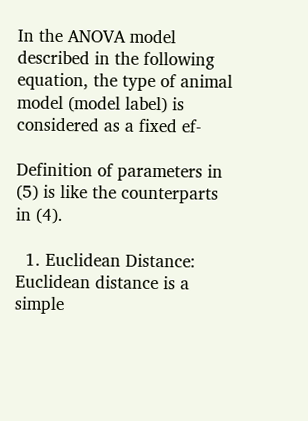In the ANOVA model described in the following equation, the type of animal model (model label) is considered as a fixed ef-

Definition of parameters in (5) is like the counterparts in (4).

  1. Euclidean Distance: Euclidean distance is a simple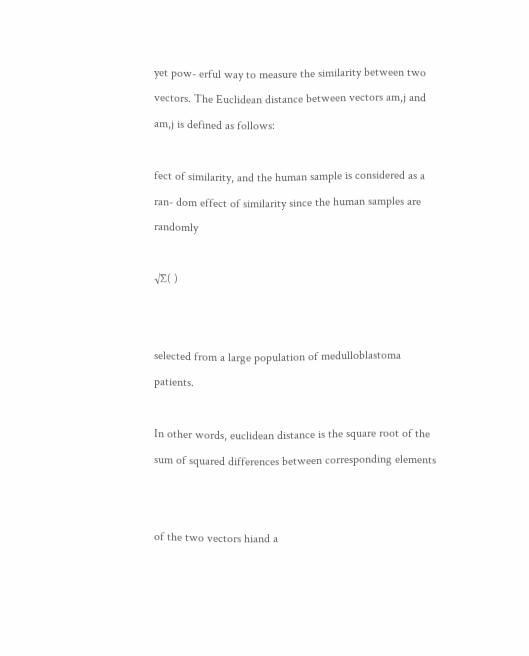yet pow- erful way to measure the similarity between two vectors. The Euclidean distance between vectors am,j and am,j is defined as follows:

fect of similarity, and the human sample is considered as a ran- dom effect of similarity since the human samples are randomly

√∑( )


selected from a large population of medulloblastoma patients.

In other words, euclidean distance is the square root of the sum of squared differences between corresponding elements


of the two vectors hiand a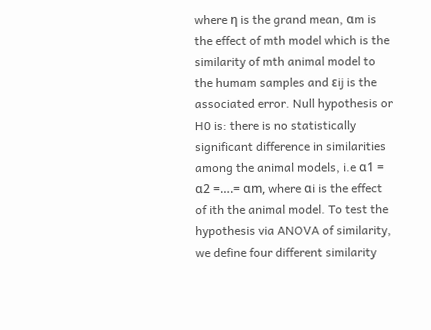where η is the grand mean, αm is the effect of mth model which is the similarity of mth animal model to the humam samples and εij is the associated error. Null hypothesis or H0 is: there is no statistically significant difference in similarities among the animal models, i.e α1 = α2 =….= αm, where αi is the effect of ith the animal model. To test the hypothesis via ANOVA of similarity, we define four different similarity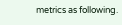metrics as following.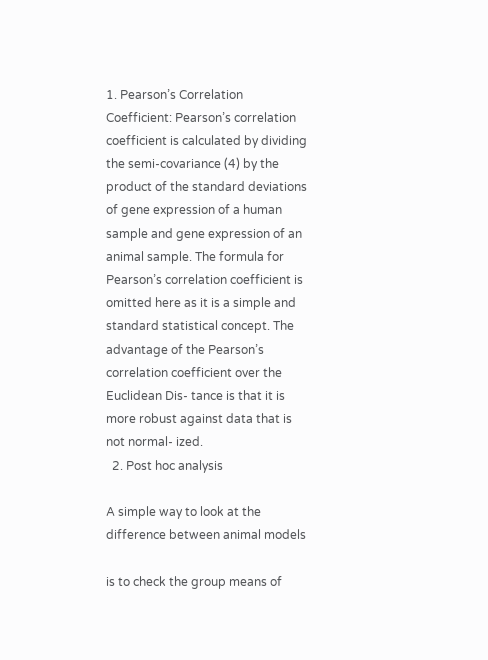1. Pearson’s Correlation Coefficient: Pearson’s correlation coefficient is calculated by dividing the semi-covariance (4) by the product of the standard deviations of gene expression of a human sample and gene expression of an animal sample. The formula for Pearson’s correlation coefficient is omitted here as it is a simple and standard statistical concept. The advantage of the Pearson’s correlation coefficient over the Euclidean Dis- tance is that it is more robust against data that is not normal- ized.
  2. Post hoc analysis

A simple way to look at the difference between animal models

is to check the group means of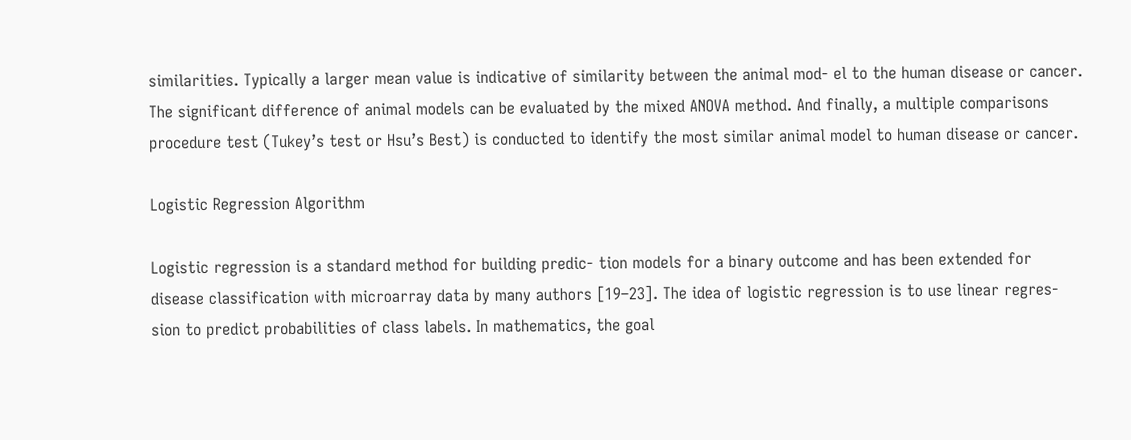similarities. Typically a larger mean value is indicative of similarity between the animal mod- el to the human disease or cancer. The significant difference of animal models can be evaluated by the mixed ANOVA method. And finally, a multiple comparisons procedure test (Tukey’s test or Hsu’s Best) is conducted to identify the most similar animal model to human disease or cancer.

Logistic Regression Algorithm

Logistic regression is a standard method for building predic- tion models for a binary outcome and has been extended for disease classification with microarray data by many authors [19–23]. The idea of logistic regression is to use linear regres- sion to predict probabilities of class labels. In mathematics, the goal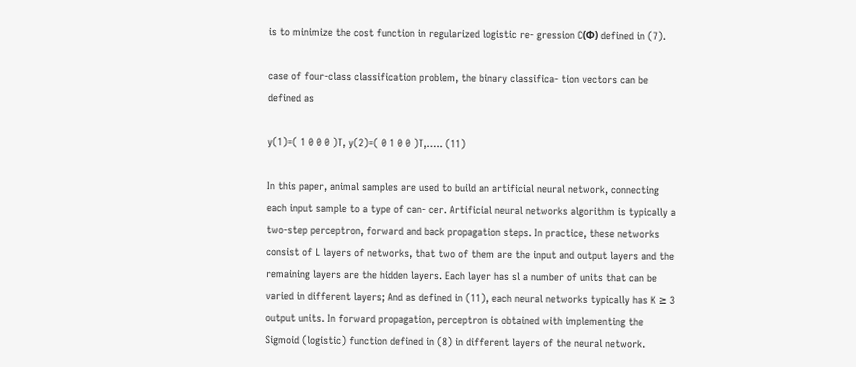is to minimize the cost function in regularized logistic re- gression C(Φ) defined in (7).

case of four-class classification problem, the binary classifica- tion vectors can be defined as

y(1)=( 1 0 0 0 )T, y(2)=( 0 1 0 0 )T,….. (11)

In this paper, animal samples are used to build an artificial neural network, connecting each input sample to a type of can- cer. Artificial neural networks algorithm is typically a two-step perceptron, forward and back propagation steps. In practice, these networks consist of L layers of networks, that two of them are the input and output layers and the remaining layers are the hidden layers. Each layer has sl a number of units that can be varied in different layers; And as defined in (11), each neural networks typically has K ≥ 3 output units. In forward propagation, perceptron is obtained with implementing the Sigmoid (logistic) function defined in (8) in different layers of the neural network.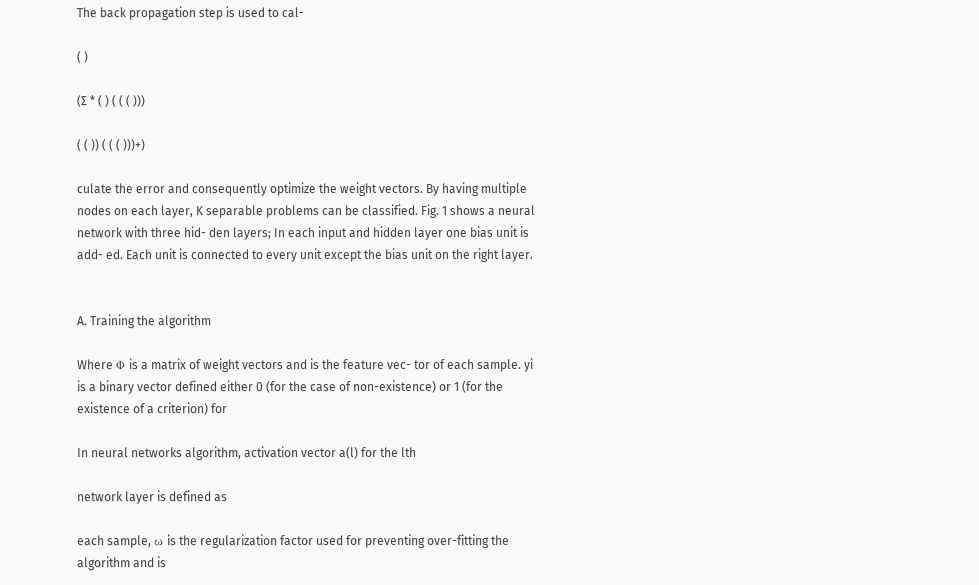The back propagation step is used to cal-

( )

(∑ * ( ) ( ( ( )))

( ( )) ( ( ( )))+)

culate the error and consequently optimize the weight vectors. By having multiple nodes on each layer, K separable problems can be classified. Fig. 1 shows a neural network with three hid- den layers; In each input and hidden layer one bias unit is add- ed. Each unit is connected to every unit except the bias unit on the right layer.


A. Training the algorithm

Where Φ is a matrix of weight vectors and is the feature vec- tor of each sample. yi is a binary vector defined either 0 (for the case of non-existence) or 1 (for the existence of a criterion) for

In neural networks algorithm, activation vector a(l) for the lth

network layer is defined as

each sample, ω is the regularization factor used for preventing over-fitting the algorithm and is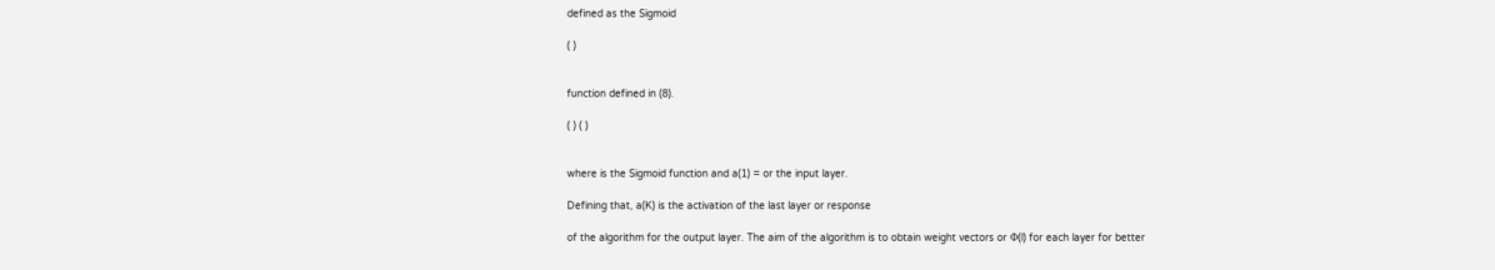defined as the Sigmoid

( )


function defined in (8).

( ) ( )


where is the Sigmoid function and a(1) = or the input layer.

Defining that, a(K) is the activation of the last layer or response

of the algorithm for the output layer. The aim of the algorithm is to obtain weight vectors or Φ(l) for each layer for better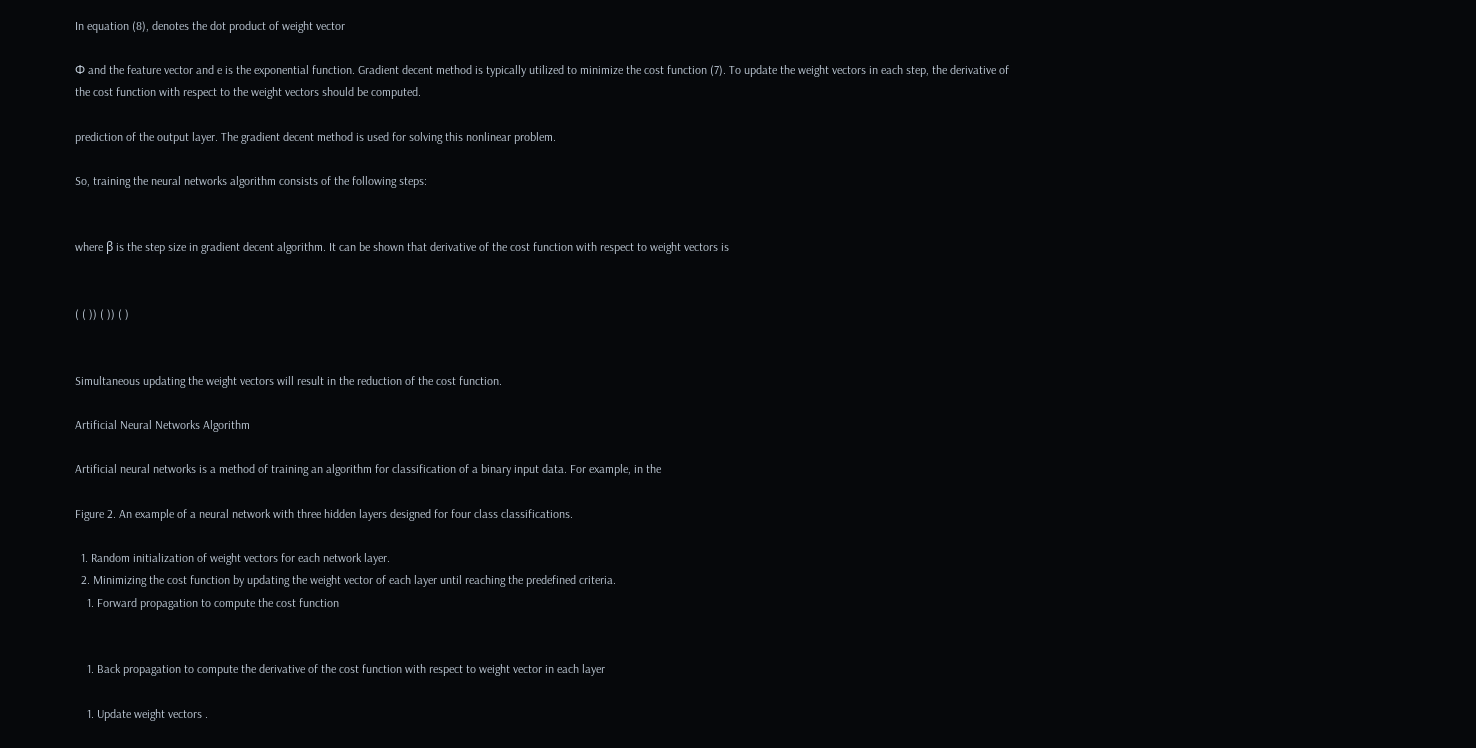In equation (8), denotes the dot product of weight vector

Φ and the feature vector and e is the exponential function. Gradient decent method is typically utilized to minimize the cost function (7). To update the weight vectors in each step, the derivative of the cost function with respect to the weight vectors should be computed.

prediction of the output layer. The gradient decent method is used for solving this nonlinear problem.

So, training the neural networks algorithm consists of the following steps:


where β is the step size in gradient decent algorithm. It can be shown that derivative of the cost function with respect to weight vectors is


( ( )) ( )) ( )


Simultaneous updating the weight vectors will result in the reduction of the cost function.

Artificial Neural Networks Algorithm

Artificial neural networks is a method of training an algorithm for classification of a binary input data. For example, in the

Figure 2. An example of a neural network with three hidden layers designed for four class classifications.

  1. Random initialization of weight vectors for each network layer.
  2. Minimizing the cost function by updating the weight vector of each layer until reaching the predefined criteria.
    1. Forward propagation to compute the cost function


    1. Back propagation to compute the derivative of the cost function with respect to weight vector in each layer

    1. Update weight vectors .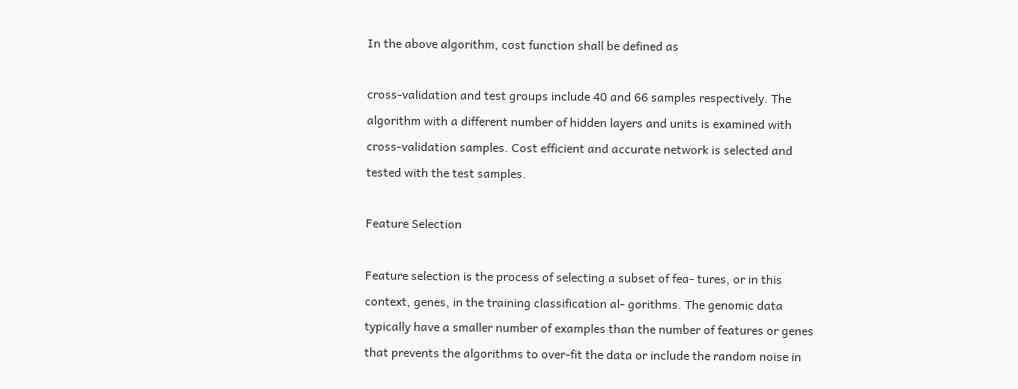In the above algorithm, cost function shall be defined as

cross-validation and test groups include 40 and 66 samples respectively. The algorithm with a different number of hidden layers and units is examined with cross-validation samples. Cost efficient and accurate network is selected and tested with the test samples.

Feature Selection

Feature selection is the process of selecting a subset of fea- tures, or in this context, genes, in the training classification al- gorithms. The genomic data typically have a smaller number of examples than the number of features or genes that prevents the algorithms to over-fit the data or include the random noise in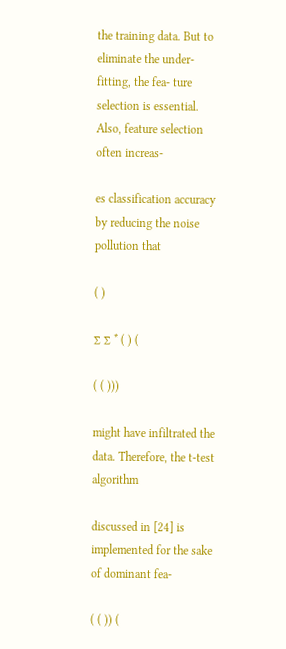the training data. But to eliminate the under-fitting, the fea- ture selection is essential. Also, feature selection often increas-

es classification accuracy by reducing the noise pollution that

( )

∑ ∑ * ( ) (

( ( )))

might have infiltrated the data. Therefore, the t-test algorithm

discussed in [24] is implemented for the sake of dominant fea-

( ( )) (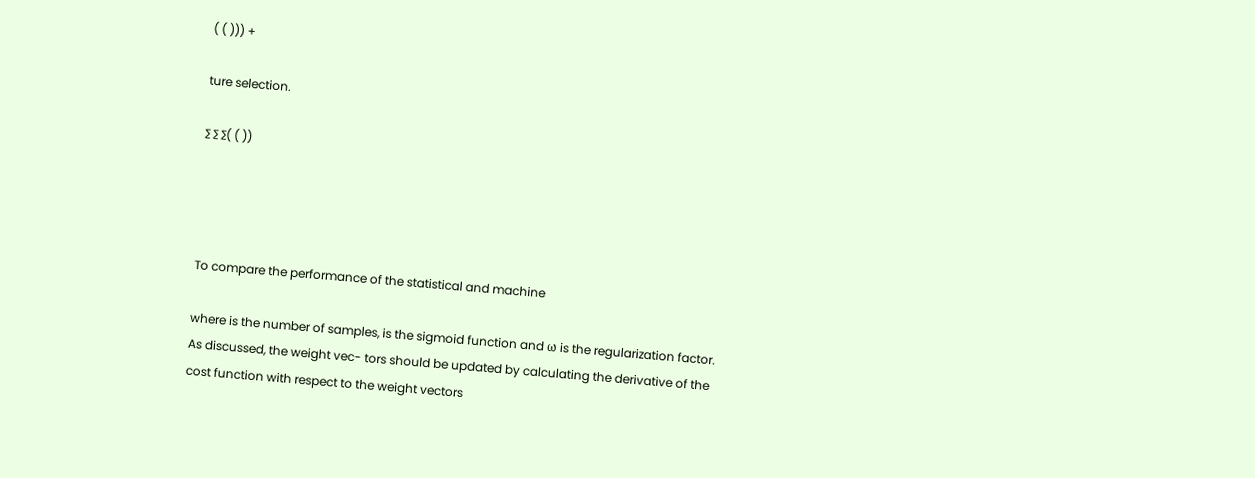( ( ))) +

ture selection.

∑ ∑ ∑( ( ))




To compare the performance of the statistical and machine

where is the number of samples, is the sigmoid function and ω is the regularization factor. As discussed, the weight vec- tors should be updated by calculating the derivative of the cost function with respect to the weight vectors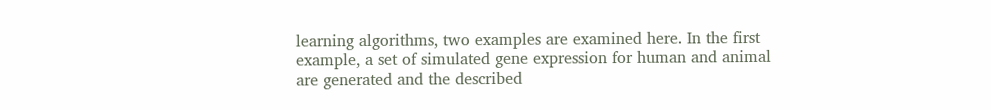learning algorithms, two examples are examined here. In the first example, a set of simulated gene expression for human and animal are generated and the described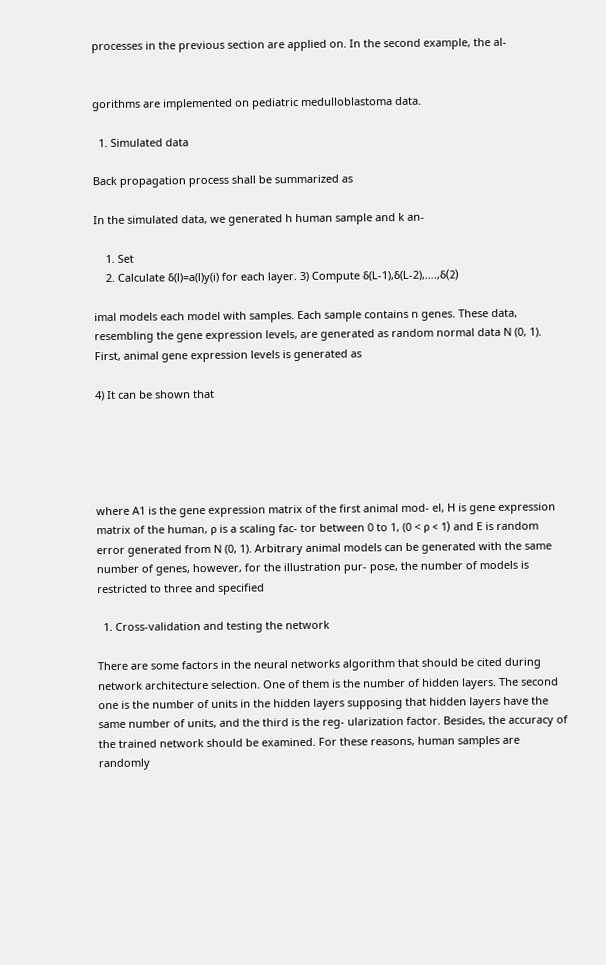processes in the previous section are applied on. In the second example, the al-


gorithms are implemented on pediatric medulloblastoma data.

  1. Simulated data

Back propagation process shall be summarized as

In the simulated data, we generated h human sample and k an-

    1. Set
    2. Calculate δ(l)=a(l)y(i) for each layer. 3) Compute δ(L-1),δ(L-2),….,δ(2)

imal models each model with samples. Each sample contains n genes. These data, resembling the gene expression levels, are generated as random normal data N (0, 1). First, animal gene expression levels is generated as

4) It can be shown that





where A1 is the gene expression matrix of the first animal mod- el, H is gene expression matrix of the human, ρ is a scaling fac- tor between 0 to 1, (0 < ρ < 1) and E is random error generated from N (0, 1). Arbitrary animal models can be generated with the same number of genes, however, for the illustration pur- pose, the number of models is restricted to three and specified

  1. Cross-validation and testing the network

There are some factors in the neural networks algorithm that should be cited during network architecture selection. One of them is the number of hidden layers. The second one is the number of units in the hidden layers supposing that hidden layers have the same number of units, and the third is the reg- ularization factor. Besides, the accuracy of the trained network should be examined. For these reasons, human samples are randomly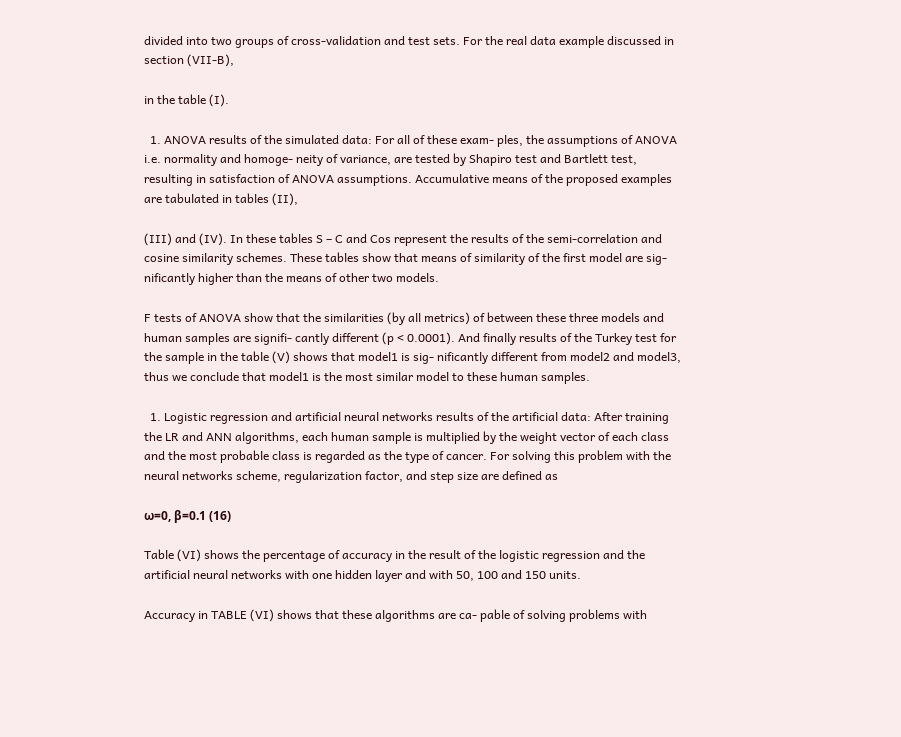divided into two groups of cross-validation and test sets. For the real data example discussed in section (VII-B),

in the table (I).

  1. ANOVA results of the simulated data: For all of these exam- ples, the assumptions of ANOVA i.e. normality and homoge- neity of variance, are tested by Shapiro test and Bartlett test, resulting in satisfaction of ANOVA assumptions. Accumulative means of the proposed examples are tabulated in tables (II),

(III) and (IV). In these tables S – C and Cos represent the results of the semi-correlation and cosine similarity schemes. These tables show that means of similarity of the first model are sig- nificantly higher than the means of other two models.

F tests of ANOVA show that the similarities (by all metrics) of between these three models and human samples are signifi- cantly different (p < 0.0001). And finally results of the Turkey test for the sample in the table (V) shows that model1 is sig- nificantly different from model2 and model3, thus we conclude that model1 is the most similar model to these human samples.

  1. Logistic regression and artificial neural networks results of the artificial data: After training the LR and ANN algorithms, each human sample is multiplied by the weight vector of each class and the most probable class is regarded as the type of cancer. For solving this problem with the neural networks scheme, regularization factor, and step size are defined as

ω=0, β=0.1 (16)

Table (VI) shows the percentage of accuracy in the result of the logistic regression and the artificial neural networks with one hidden layer and with 50, 100 and 150 units.

Accuracy in TABLE (VI) shows that these algorithms are ca- pable of solving problems with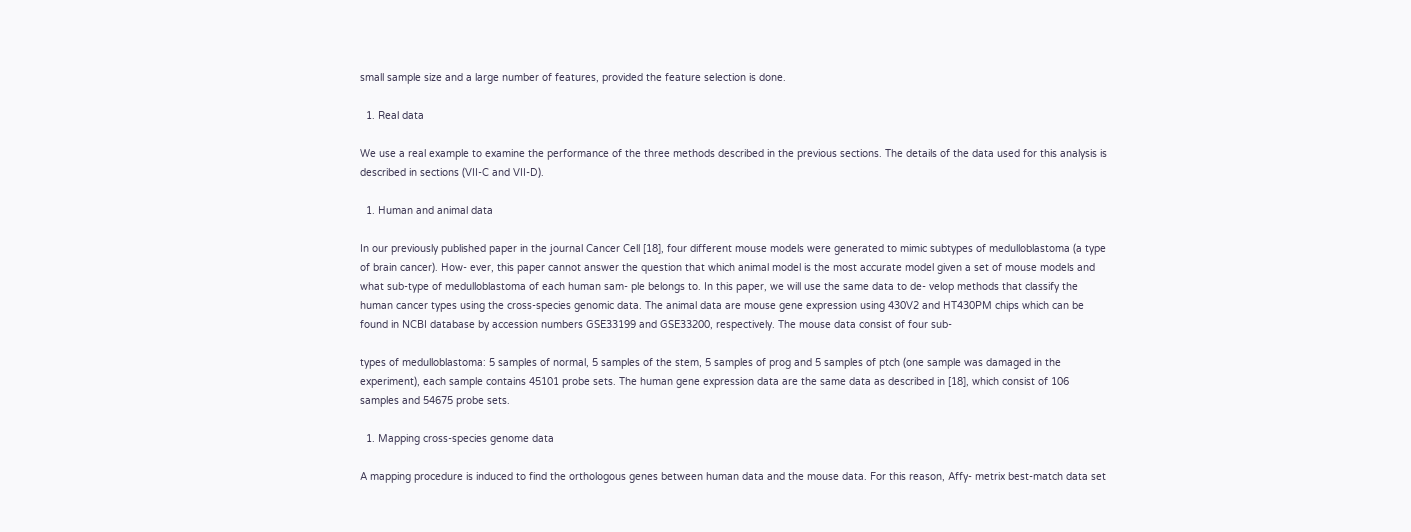small sample size and a large number of features, provided the feature selection is done.

  1. Real data

We use a real example to examine the performance of the three methods described in the previous sections. The details of the data used for this analysis is described in sections (VII-C and VII-D).

  1. Human and animal data

In our previously published paper in the journal Cancer Cell [18], four different mouse models were generated to mimic subtypes of medulloblastoma (a type of brain cancer). How- ever, this paper cannot answer the question that which animal model is the most accurate model given a set of mouse models and what sub-type of medulloblastoma of each human sam- ple belongs to. In this paper, we will use the same data to de- velop methods that classify the human cancer types using the cross-species genomic data. The animal data are mouse gene expression using 430V2 and HT430PM chips which can be found in NCBI database by accession numbers GSE33199 and GSE33200, respectively. The mouse data consist of four sub-

types of medulloblastoma: 5 samples of normal, 5 samples of the stem, 5 samples of prog and 5 samples of ptch (one sample was damaged in the experiment), each sample contains 45101 probe sets. The human gene expression data are the same data as described in [18], which consist of 106 samples and 54675 probe sets.

  1. Mapping cross-species genome data

A mapping procedure is induced to find the orthologous genes between human data and the mouse data. For this reason, Affy- metrix best-match data set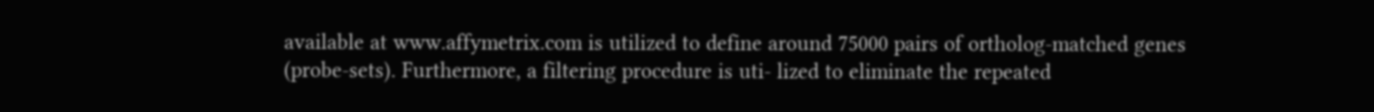available at www.affymetrix.com is utilized to define around 75000 pairs of ortholog-matched genes (probe-sets). Furthermore, a filtering procedure is uti- lized to eliminate the repeated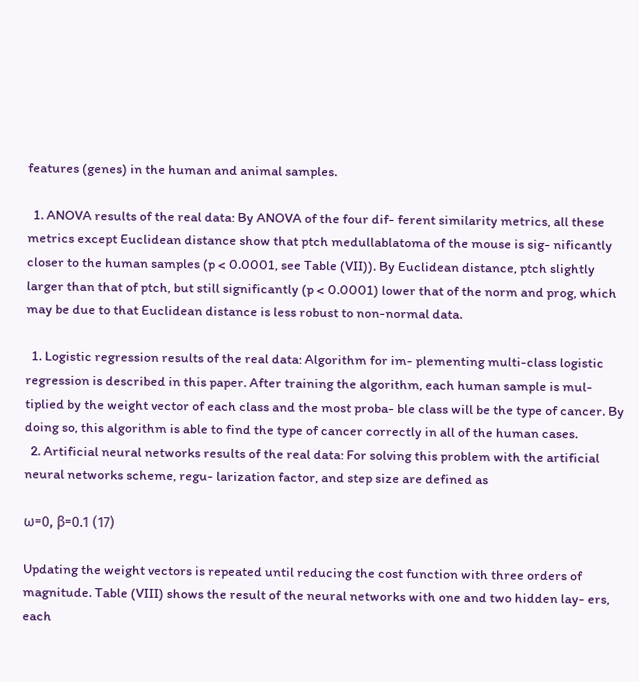features (genes) in the human and animal samples.

  1. ANOVA results of the real data: By ANOVA of the four dif- ferent similarity metrics, all these metrics except Euclidean distance show that ptch medullablatoma of the mouse is sig- nificantly closer to the human samples (p < 0.0001, see Table (VII)). By Euclidean distance, ptch slightly larger than that of ptch, but still significantly (p < 0.0001) lower that of the norm and prog, which may be due to that Euclidean distance is less robust to non-normal data.

  1. Logistic regression results of the real data: Algorithm for im- plementing multi-class logistic regression is described in this paper. After training the algorithm, each human sample is mul- tiplied by the weight vector of each class and the most proba- ble class will be the type of cancer. By doing so, this algorithm is able to find the type of cancer correctly in all of the human cases.
  2. Artificial neural networks results of the real data: For solving this problem with the artificial neural networks scheme, regu- larization factor, and step size are defined as

ω=0, β=0.1 (17)

Updating the weight vectors is repeated until reducing the cost function with three orders of magnitude. Table (VIII) shows the result of the neural networks with one and two hidden lay- ers, each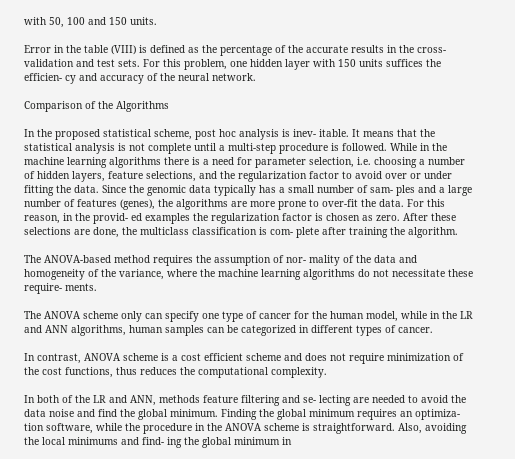with 50, 100 and 150 units.

Error in the table (VIII) is defined as the percentage of the accurate results in the cross-validation and test sets. For this problem, one hidden layer with 150 units suffices the efficien- cy and accuracy of the neural network.

Comparison of the Algorithms

In the proposed statistical scheme, post hoc analysis is inev- itable. It means that the statistical analysis is not complete until a multi-step procedure is followed. While in the machine learning algorithms there is a need for parameter selection, i.e. choosing a number of hidden layers, feature selections, and the regularization factor to avoid over or under fitting the data. Since the genomic data typically has a small number of sam- ples and a large number of features (genes), the algorithms are more prone to over-fit the data. For this reason, in the provid- ed examples the regularization factor is chosen as zero. After these selections are done, the multiclass classification is com- plete after training the algorithm.

The ANOVA-based method requires the assumption of nor- mality of the data and homogeneity of the variance, where the machine learning algorithms do not necessitate these require- ments.

The ANOVA scheme only can specify one type of cancer for the human model, while in the LR and ANN algorithms, human samples can be categorized in different types of cancer.

In contrast, ANOVA scheme is a cost efficient scheme and does not require minimization of the cost functions, thus reduces the computational complexity.

In both of the LR and ANN, methods feature filtering and se- lecting are needed to avoid the data noise and find the global minimum. Finding the global minimum requires an optimiza- tion software, while the procedure in the ANOVA scheme is straightforward. Also, avoiding the local minimums and find- ing the global minimum in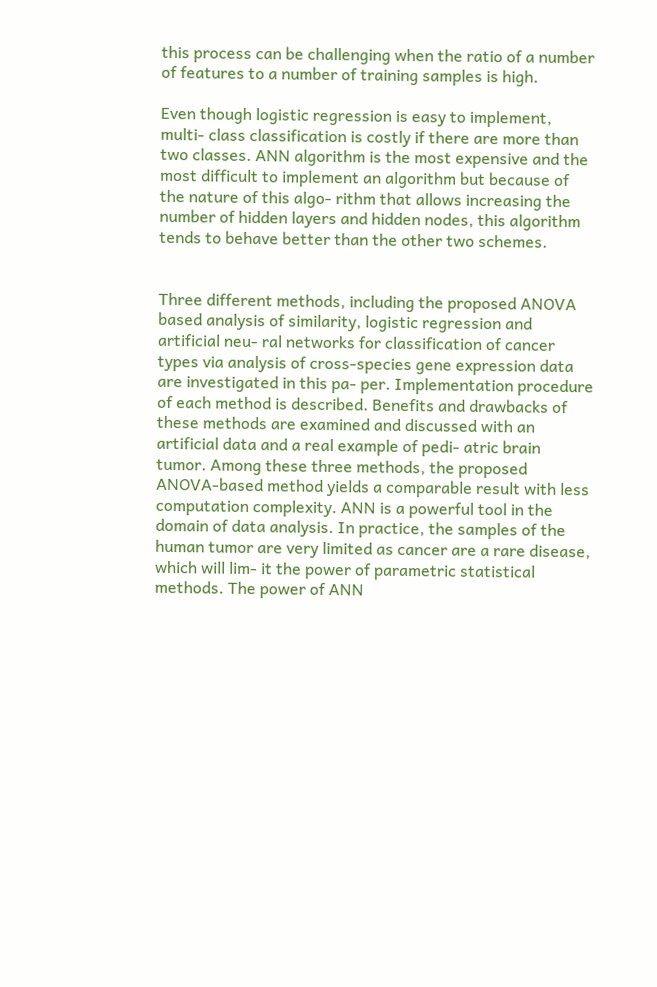this process can be challenging when the ratio of a number of features to a number of training samples is high.

Even though logistic regression is easy to implement, multi- class classification is costly if there are more than two classes. ANN algorithm is the most expensive and the most difficult to implement an algorithm but because of the nature of this algo- rithm that allows increasing the number of hidden layers and hidden nodes, this algorithm tends to behave better than the other two schemes.


Three different methods, including the proposed ANOVA based analysis of similarity, logistic regression and artificial neu- ral networks for classification of cancer types via analysis of cross-species gene expression data are investigated in this pa- per. Implementation procedure of each method is described. Benefits and drawbacks of these methods are examined and discussed with an artificial data and a real example of pedi- atric brain tumor. Among these three methods, the proposed ANOVA-based method yields a comparable result with less computation complexity. ANN is a powerful tool in the domain of data analysis. In practice, the samples of the human tumor are very limited as cancer are a rare disease, which will lim- it the power of parametric statistical methods. The power of ANN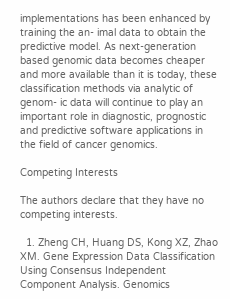implementations has been enhanced by training the an- imal data to obtain the predictive model. As next-generation based genomic data becomes cheaper and more available than it is today, these classification methods via analytic of genom- ic data will continue to play an important role in diagnostic, prognostic and predictive software applications in the field of cancer genomics.

Competing Interests

The authors declare that they have no competing interests.

  1. Zheng CH, Huang DS, Kong XZ, Zhao XM. Gene Expression Data Classification Using Consensus Independent Component Analysis. Genomics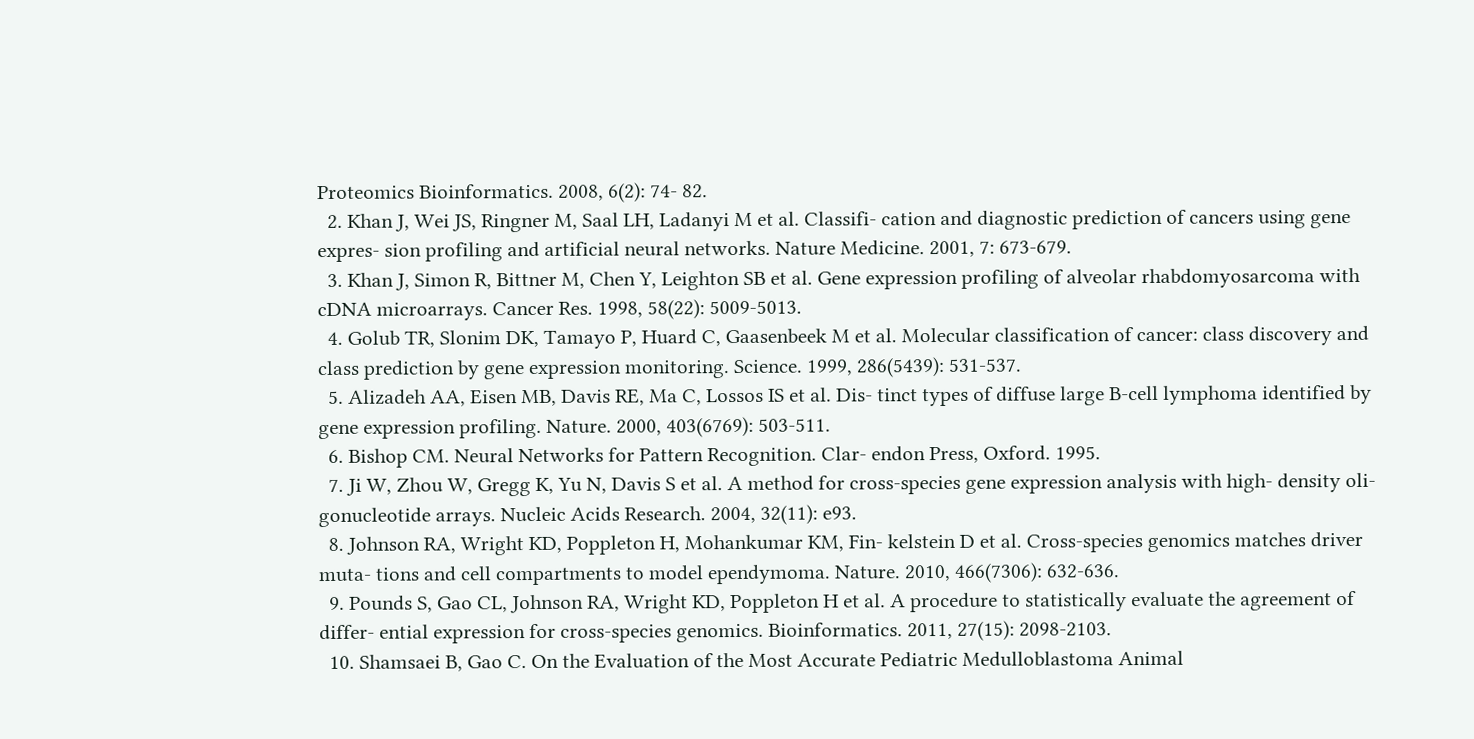Proteomics Bioinformatics. 2008, 6(2): 74- 82.
  2. Khan J, Wei JS, Ringner M, Saal LH, Ladanyi M et al. Classifi- cation and diagnostic prediction of cancers using gene expres- sion profiling and artificial neural networks. Nature Medicine. 2001, 7: 673-679.
  3. Khan J, Simon R, Bittner M, Chen Y, Leighton SB et al. Gene expression profiling of alveolar rhabdomyosarcoma with cDNA microarrays. Cancer Res. 1998, 58(22): 5009-5013.
  4. Golub TR, Slonim DK, Tamayo P, Huard C, Gaasenbeek M et al. Molecular classification of cancer: class discovery and class prediction by gene expression monitoring. Science. 1999, 286(5439): 531-537.
  5. Alizadeh AA, Eisen MB, Davis RE, Ma C, Lossos IS et al. Dis- tinct types of diffuse large B-cell lymphoma identified by gene expression profiling. Nature. 2000, 403(6769): 503-511.
  6. Bishop CM. Neural Networks for Pattern Recognition. Clar- endon Press, Oxford. 1995.
  7. Ji W, Zhou W, Gregg K, Yu N, Davis S et al. A method for cross-species gene expression analysis with high- density oli-gonucleotide arrays. Nucleic Acids Research. 2004, 32(11): e93.
  8. Johnson RA, Wright KD, Poppleton H, Mohankumar KM, Fin- kelstein D et al. Cross-species genomics matches driver muta- tions and cell compartments to model ependymoma. Nature. 2010, 466(7306): 632-636.
  9. Pounds S, Gao CL, Johnson RA, Wright KD, Poppleton H et al. A procedure to statistically evaluate the agreement of differ- ential expression for cross-species genomics. Bioinformatics. 2011, 27(15): 2098-2103.
  10. Shamsaei B, Gao C. On the Evaluation of the Most Accurate Pediatric Medulloblastoma Animal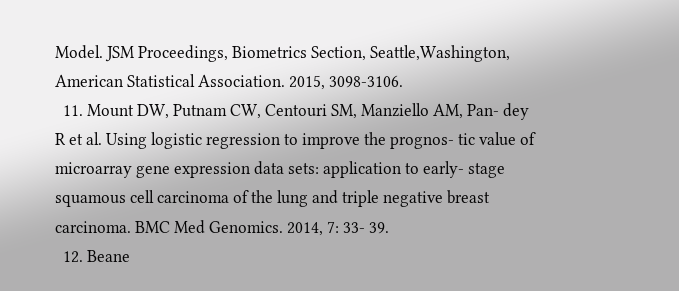Model. JSM Proceedings, Biometrics Section, Seattle,Washington, American Statistical Association. 2015, 3098-3106.
  11. Mount DW, Putnam CW, Centouri SM, Manziello AM, Pan- dey R et al. Using logistic regression to improve the prognos- tic value of microarray gene expression data sets: application to early- stage squamous cell carcinoma of the lung and triple negative breast carcinoma. BMC Med Genomics. 2014, 7: 33- 39.
  12. Beane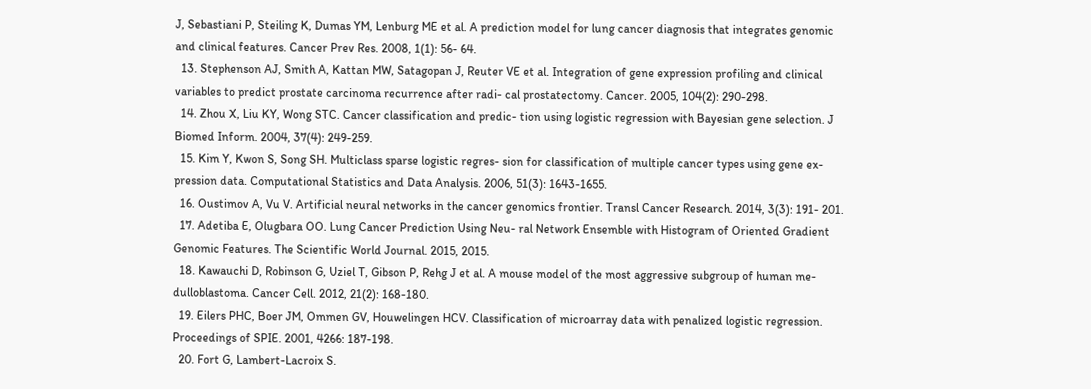J, Sebastiani P, Steiling K, Dumas YM, Lenburg ME et al. A prediction model for lung cancer diagnosis that integrates genomic and clinical features. Cancer Prev Res. 2008, 1(1): 56- 64.
  13. Stephenson AJ, Smith A, Kattan MW, Satagopan J, Reuter VE et al. Integration of gene expression profiling and clinical variables to predict prostate carcinoma recurrence after radi- cal prostatectomy. Cancer. 2005, 104(2): 290-298.
  14. Zhou X, Liu KY, Wong STC. Cancer classification and predic- tion using logistic regression with Bayesian gene selection. J Biomed Inform. 2004, 37(4): 249-259.
  15. Kim Y, Kwon S, Song SH. Multiclass sparse logistic regres- sion for classification of multiple cancer types using gene ex- pression data. Computational Statistics and Data Analysis. 2006, 51(3): 1643-1655.
  16. Oustimov A, Vu V. Artificial neural networks in the cancer genomics frontier. Transl Cancer Research. 2014, 3(3): 191- 201.
  17. Adetiba E, Olugbara OO. Lung Cancer Prediction Using Neu- ral Network Ensemble with Histogram of Oriented Gradient Genomic Features. The Scientific World Journal. 2015, 2015.
  18. Kawauchi D, Robinson G, Uziel T, Gibson P, Rehg J et al. A mouse model of the most aggressive subgroup of human me- dulloblastoma. Cancer Cell. 2012, 21(2): 168-180.
  19. Eilers PHC, Boer JM, Ommen GV, Houwelingen HCV. Classification of microarray data with penalized logistic regression. Proceedings of SPIE. 2001, 4266: 187-198.
  20. Fort G, Lambert-Lacroix S.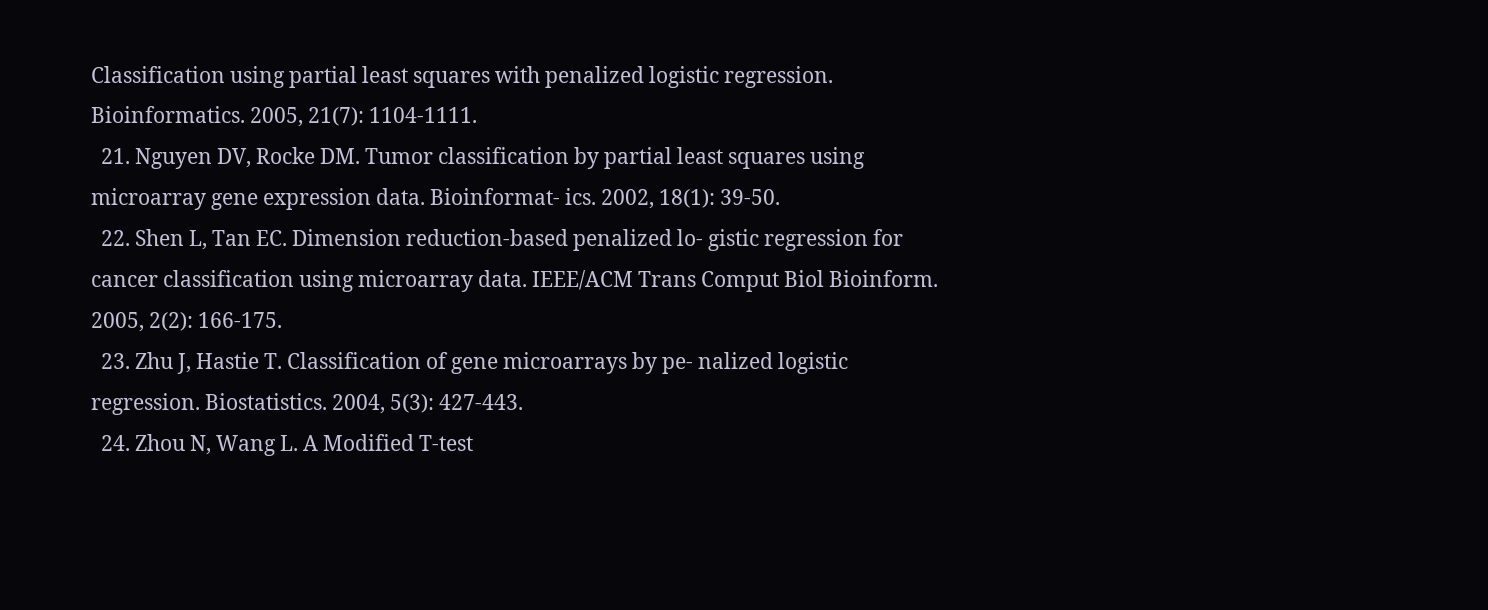Classification using partial least squares with penalized logistic regression. Bioinformatics. 2005, 21(7): 1104-1111.
  21. Nguyen DV, Rocke DM. Tumor classification by partial least squares using microarray gene expression data. Bioinformat- ics. 2002, 18(1): 39-50.
  22. Shen L, Tan EC. Dimension reduction-based penalized lo- gistic regression for cancer classification using microarray data. IEEE/ACM Trans Comput Biol Bioinform. 2005, 2(2): 166-175.
  23. Zhu J, Hastie T. Classification of gene microarrays by pe- nalized logistic regression. Biostatistics. 2004, 5(3): 427-443.
  24. Zhou N, Wang L. A Modified T-test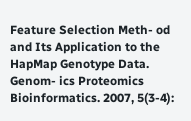Feature Selection Meth- od and Its Application to the HapMap Genotype Data. Genom- ics Proteomics Bioinformatics. 2007, 5(3-4):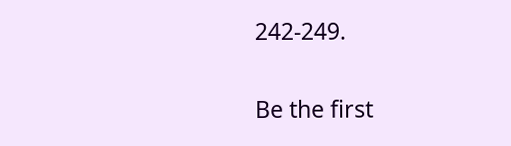242-249.

Be the first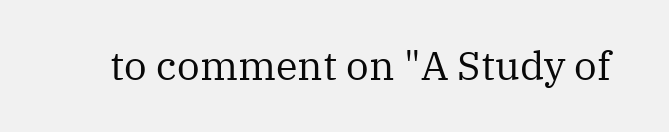to comment on "A Study of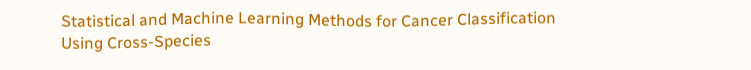Statistical and Machine Learning Methods for Cancer Classification Using Cross-Species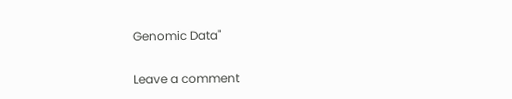Genomic Data"

Leave a comment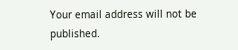Your email address will not be published.